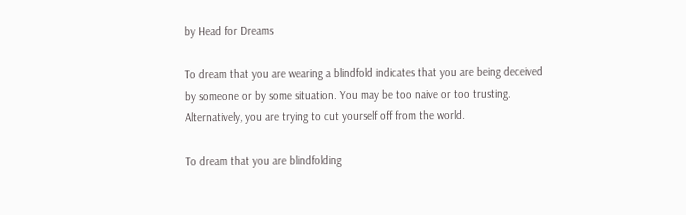by Head for Dreams

To dream that you are wearing a blindfold indicates that you are being deceived by someone or by some situation. You may be too naive or too trusting. Alternatively, you are trying to cut yourself off from the world.

To dream that you are blindfolding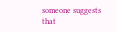someone suggests that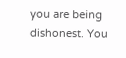you are being dishonest. You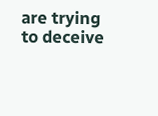are trying to deceive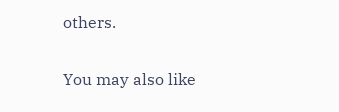others.

You may also like